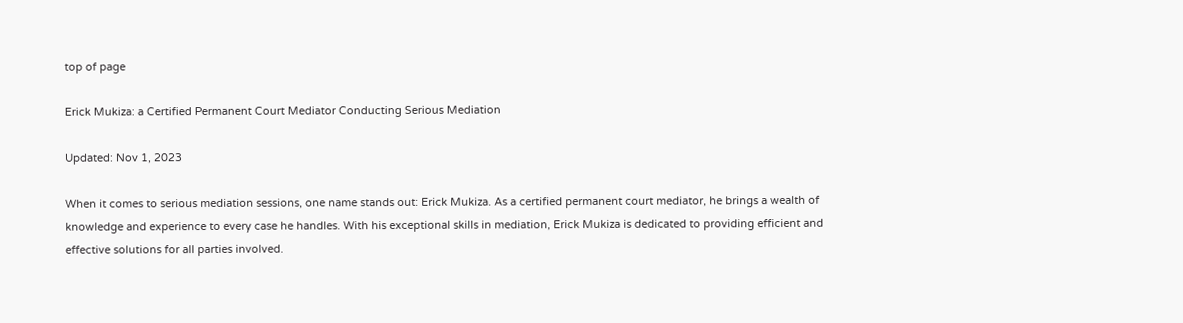top of page

Erick Mukiza: a Certified Permanent Court Mediator Conducting Serious Mediation

Updated: Nov 1, 2023

When it comes to serious mediation sessions, one name stands out: Erick Mukiza. As a certified permanent court mediator, he brings a wealth of knowledge and experience to every case he handles. With his exceptional skills in mediation, Erick Mukiza is dedicated to providing efficient and effective solutions for all parties involved.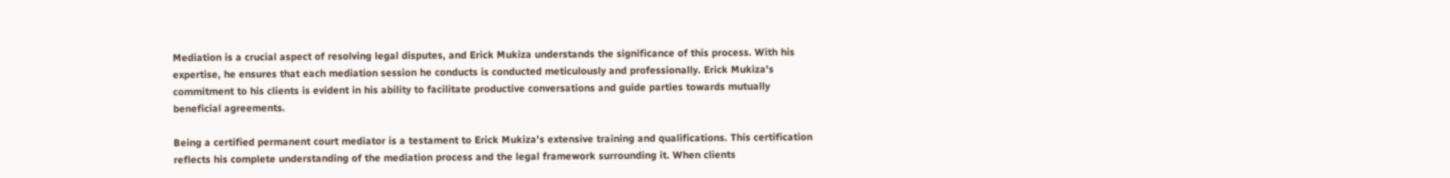Mediation is a crucial aspect of resolving legal disputes, and Erick Mukiza understands the significance of this process. With his expertise, he ensures that each mediation session he conducts is conducted meticulously and professionally. Erick Mukiza's commitment to his clients is evident in his ability to facilitate productive conversations and guide parties towards mutually beneficial agreements.

Being a certified permanent court mediator is a testament to Erick Mukiza's extensive training and qualifications. This certification reflects his complete understanding of the mediation process and the legal framework surrounding it. When clients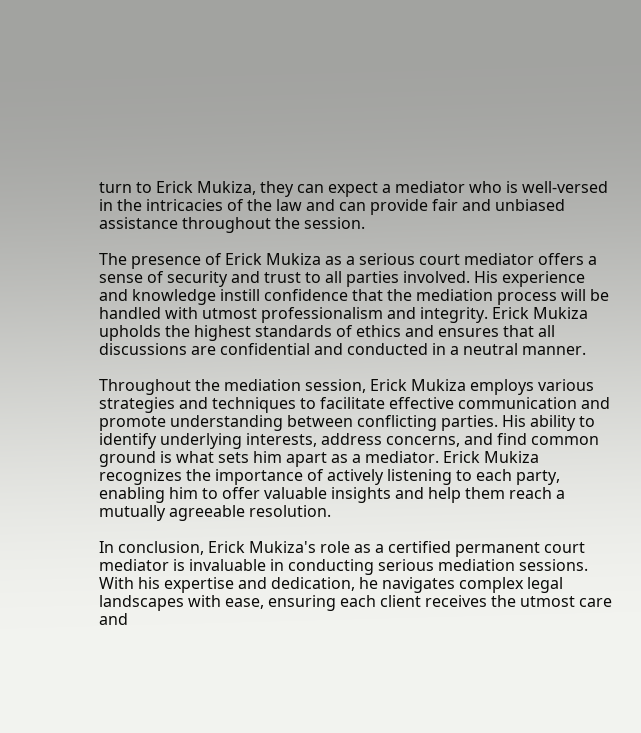turn to Erick Mukiza, they can expect a mediator who is well-versed in the intricacies of the law and can provide fair and unbiased assistance throughout the session.

The presence of Erick Mukiza as a serious court mediator offers a sense of security and trust to all parties involved. His experience and knowledge instill confidence that the mediation process will be handled with utmost professionalism and integrity. Erick Mukiza upholds the highest standards of ethics and ensures that all discussions are confidential and conducted in a neutral manner.

Throughout the mediation session, Erick Mukiza employs various strategies and techniques to facilitate effective communication and promote understanding between conflicting parties. His ability to identify underlying interests, address concerns, and find common ground is what sets him apart as a mediator. Erick Mukiza recognizes the importance of actively listening to each party, enabling him to offer valuable insights and help them reach a mutually agreeable resolution.

In conclusion, Erick Mukiza's role as a certified permanent court mediator is invaluable in conducting serious mediation sessions. With his expertise and dedication, he navigates complex legal landscapes with ease, ensuring each client receives the utmost care and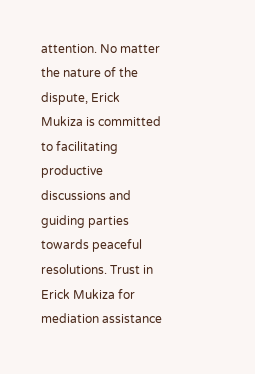attention. No matter the nature of the dispute, Erick Mukiza is committed to facilitating productive discussions and guiding parties towards peaceful resolutions. Trust in Erick Mukiza for mediation assistance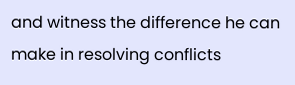and witness the difference he can make in resolving conflicts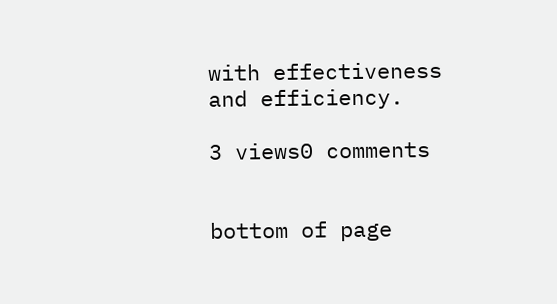with effectiveness and efficiency.

3 views0 comments


bottom of page